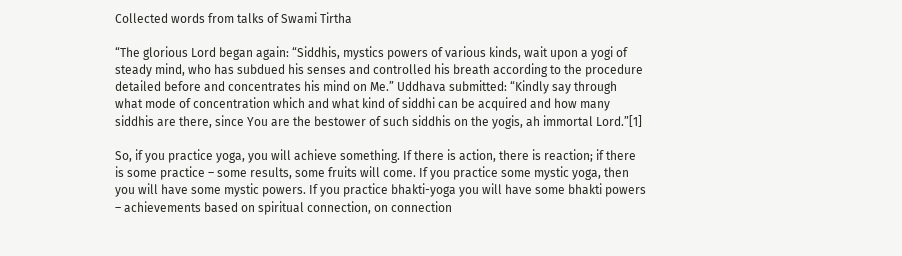Collected words from talks of Swami Tirtha

“The glorious Lord began again: “Siddhis, mystics powers of various kinds, wait upon a yogi of steady mind, who has subdued his senses and controlled his breath according to the procedure detailed before and concentrates his mind on Me.” Uddhava submitted: “Kindly say through what mode of concentration which and what kind of siddhi can be acquired and how many siddhis are there, since You are the bestower of such siddhis on the yogis, ah immortal Lord.”[1]

So, if you practice yoga, you will achieve something. If there is action, there is reaction; if there is some practice – some results, some fruits will come. If you practice some mystic yoga, then you will have some mystic powers. If you practice bhakti-yoga you will have some bhakti powers – achievements based on spiritual connection, on connection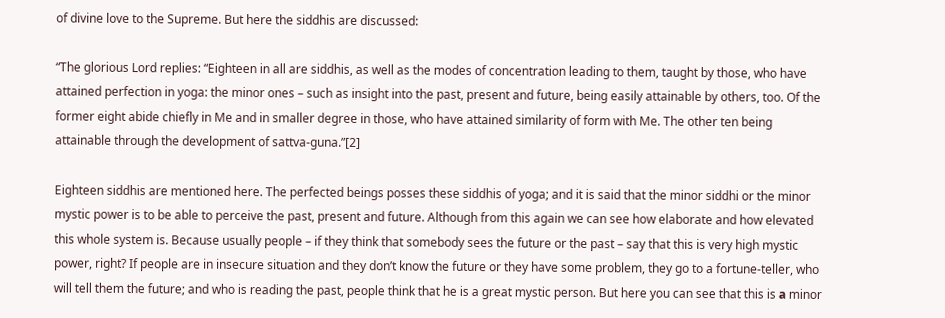of divine love to the Supreme. But here the siddhis are discussed:

“The glorious Lord replies: “Eighteen in all are siddhis, as well as the modes of concentration leading to them, taught by those, who have attained perfection in yoga: the minor ones – such as insight into the past, present and future, being easily attainable by others, too. Of the former eight abide chiefly in Me and in smaller degree in those, who have attained similarity of form with Me. The other ten being attainable through the development of sattva-guna.”[2]

Eighteen siddhis are mentioned here. The perfected beings posses these siddhis of yoga; and it is said that the minor siddhi or the minor mystic power is to be able to perceive the past, present and future. Although from this again we can see how elaborate and how elevated this whole system is. Because usually people – if they think that somebody sees the future or the past – say that this is very high mystic power, right? If people are in insecure situation and they don’t know the future or they have some problem, they go to a fortune-teller, who will tell them the future; and who is reading the past, people think that he is a great mystic person. But here you can see that this is а minor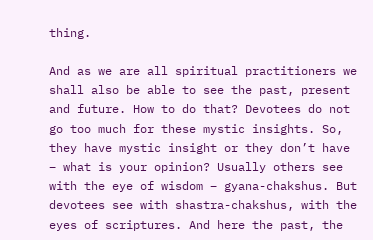thing.

And as we are all spiritual practitioners we shall also be able to see the past, present and future. How to do that? Devotees do not go too much for these mystic insights. So, they have mystic insight or they don’t have – what is your opinion? Usually others see with the eye of wisdom – gyana-chakshus. But devotees see with shastra-chakshus, with the eyes of scriptures. And here the past, the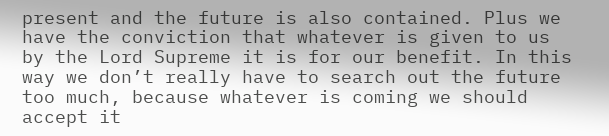present and the future is also contained. Plus we have the conviction that whatever is given to us by the Lord Supreme it is for our benefit. In this way we don’t really have to search out the future too much, because whatever is coming we should accept it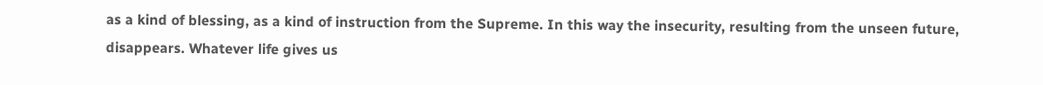as a kind of blessing, as a kind of instruction from the Supreme. In this way the insecurity, resulting from the unseen future, disappears. Whatever life gives us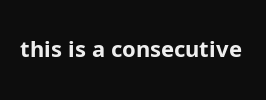this is a consecutive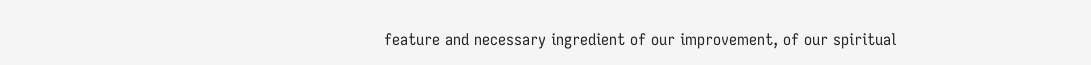feature and necessary ingredient of our improvement, of our spiritual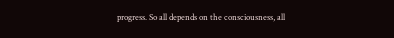progress. So all depends on the consciousness, all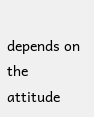depends on the attitude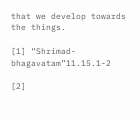that we develop towards the things.

[1] “Shrimad-bhagavatam”11.15.1-2

[2]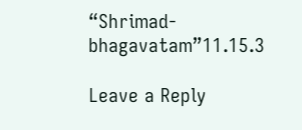“Shrimad-bhagavatam”11.15.3

Leave a Reply